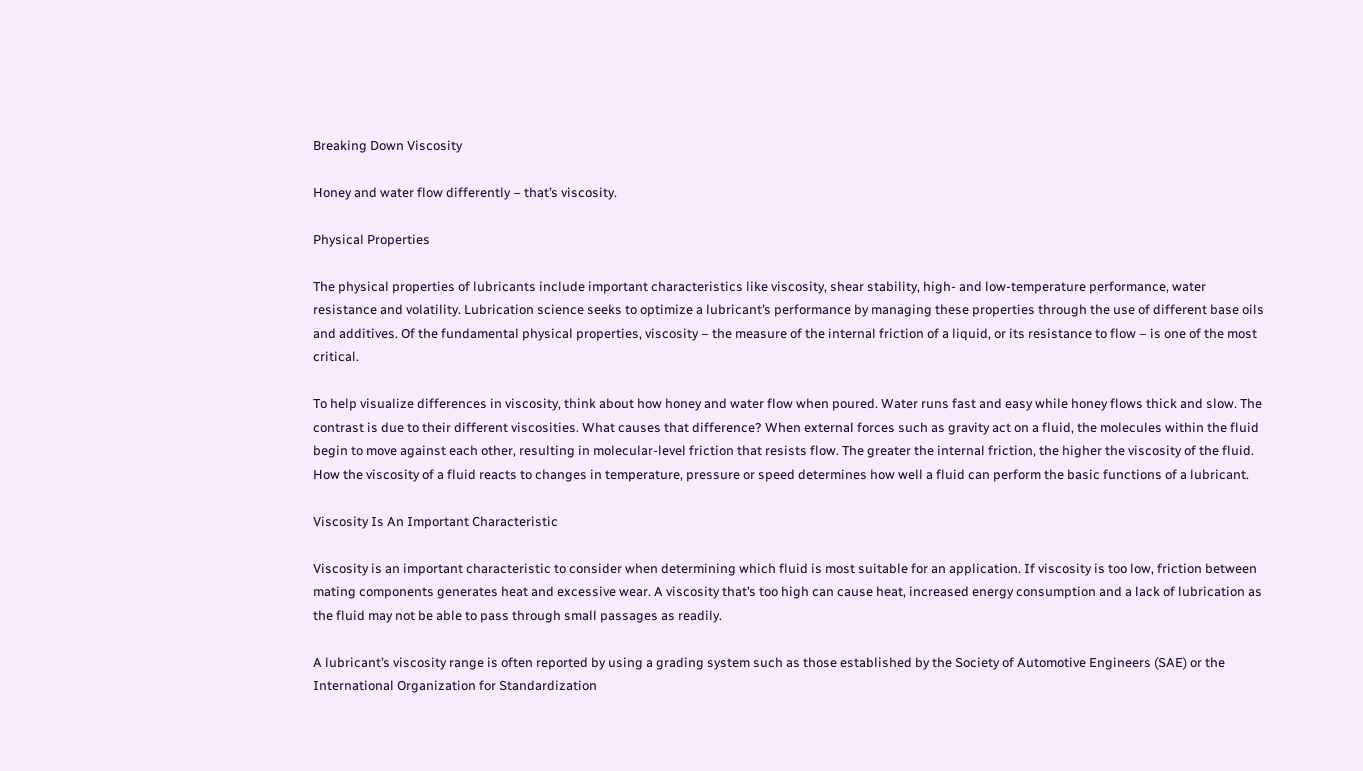Breaking Down Viscosity

Honey and water flow differently – that’s viscosity.

Physical Properties

The physical properties of lubricants include important characteristics like viscosity, shear stability, high- and low-temperature performance, water resistance and volatility. Lubrication science seeks to optimize a lubricant’s performance by managing these properties through the use of different base oils and additives. Of the fundamental physical properties, viscosity – the measure of the internal friction of a liquid, or its resistance to flow – is one of the most critical.

To help visualize differences in viscosity, think about how honey and water flow when poured. Water runs fast and easy while honey flows thick and slow. The contrast is due to their different viscosities. What causes that difference? When external forces such as gravity act on a fluid, the molecules within the fluid begin to move against each other, resulting in molecular-level friction that resists flow. The greater the internal friction, the higher the viscosity of the fluid. How the viscosity of a fluid reacts to changes in temperature, pressure or speed determines how well a fluid can perform the basic functions of a lubricant.

Viscosity Is An Important Characteristic

Viscosity is an important characteristic to consider when determining which fluid is most suitable for an application. If viscosity is too low, friction between mating components generates heat and excessive wear. A viscosity that’s too high can cause heat, increased energy consumption and a lack of lubrication as the fluid may not be able to pass through small passages as readily.

A lubricant’s viscosity range is often reported by using a grading system such as those established by the Society of Automotive Engineers (SAE) or the International Organization for Standardization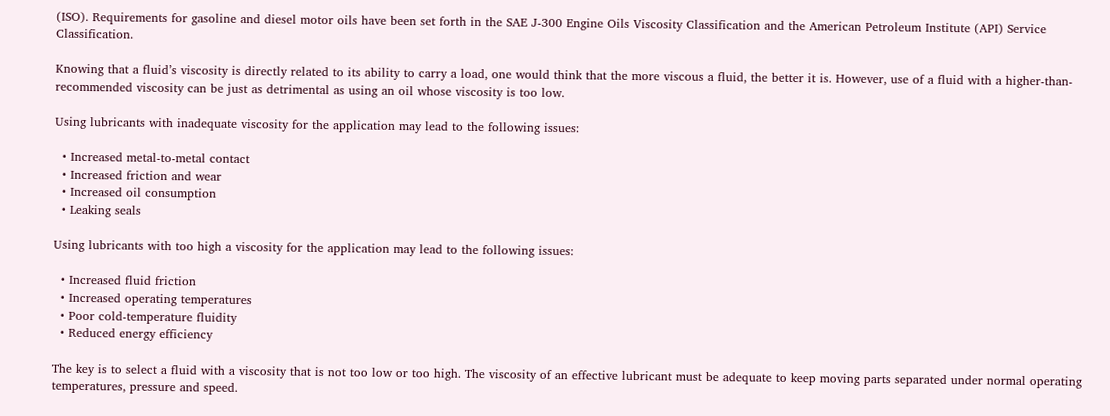(ISO). Requirements for gasoline and diesel motor oils have been set forth in the SAE J-300 Engine Oils Viscosity Classification and the American Petroleum Institute (API) Service Classification.

Knowing that a fluid’s viscosity is directly related to its ability to carry a load, one would think that the more viscous a fluid, the better it is. However, use of a fluid with a higher-than-recommended viscosity can be just as detrimental as using an oil whose viscosity is too low.

Using lubricants with inadequate viscosity for the application may lead to the following issues:

  • Increased metal-to-metal contact
  • Increased friction and wear
  • Increased oil consumption
  • Leaking seals

Using lubricants with too high a viscosity for the application may lead to the following issues:

  • Increased fluid friction
  • Increased operating temperatures
  • Poor cold-temperature fluidity
  • Reduced energy efficiency

The key is to select a fluid with a viscosity that is not too low or too high. The viscosity of an effective lubricant must be adequate to keep moving parts separated under normal operating temperatures, pressure and speed.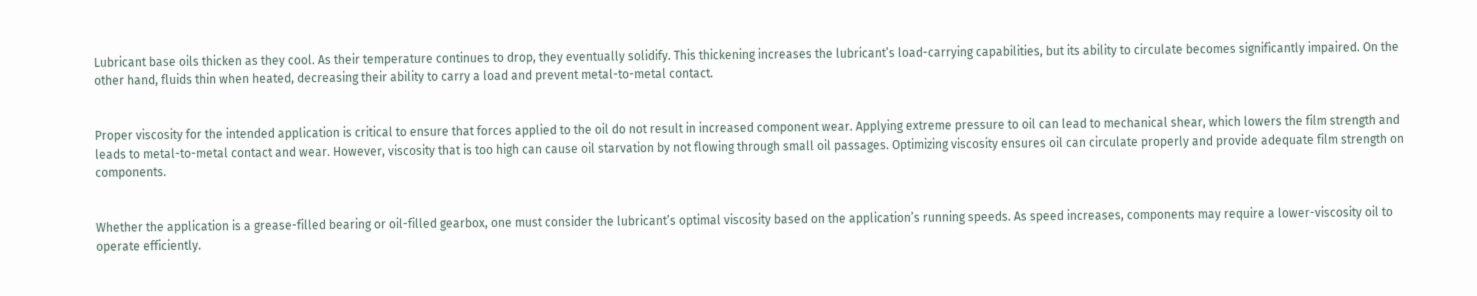Lubricant base oils thicken as they cool. As their temperature continues to drop, they eventually solidify. This thickening increases the lubricant’s load-carrying capabilities, but its ability to circulate becomes significantly impaired. On the other hand, fluids thin when heated, decreasing their ability to carry a load and prevent metal-to-metal contact.


Proper viscosity for the intended application is critical to ensure that forces applied to the oil do not result in increased component wear. Applying extreme pressure to oil can lead to mechanical shear, which lowers the film strength and leads to metal-to-metal contact and wear. However, viscosity that is too high can cause oil starvation by not flowing through small oil passages. Optimizing viscosity ensures oil can circulate properly and provide adequate film strength on components.


Whether the application is a grease-filled bearing or oil-filled gearbox, one must consider the lubricant’s optimal viscosity based on the application’s running speeds. As speed increases, components may require a lower-viscosity oil to operate efficiently.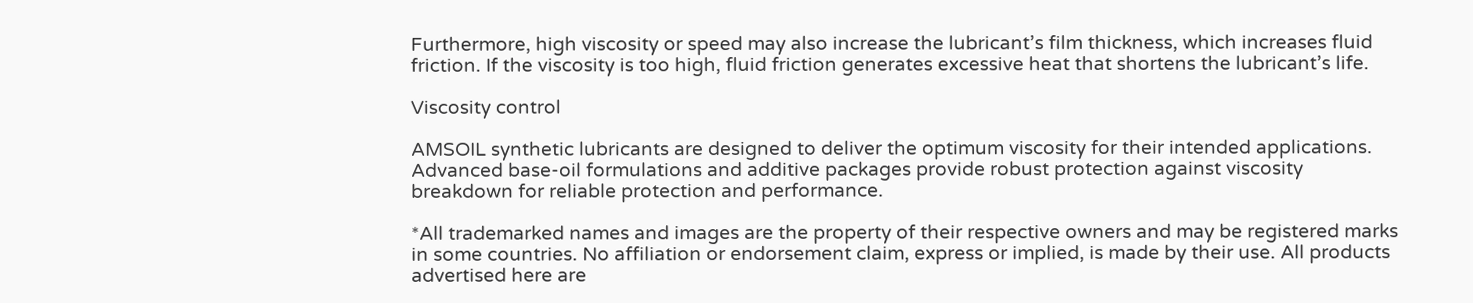Furthermore, high viscosity or speed may also increase the lubricant’s film thickness, which increases fluid friction. If the viscosity is too high, fluid friction generates excessive heat that shortens the lubricant’s life.

Viscosity control

AMSOIL synthetic lubricants are designed to deliver the optimum viscosity for their intended applications. Advanced base-oil formulations and additive packages provide robust protection against viscosity breakdown for reliable protection and performance.

*All trademarked names and images are the property of their respective owners and may be registered marks in some countries. No affiliation or endorsement claim, express or implied, is made by their use. All products advertised here are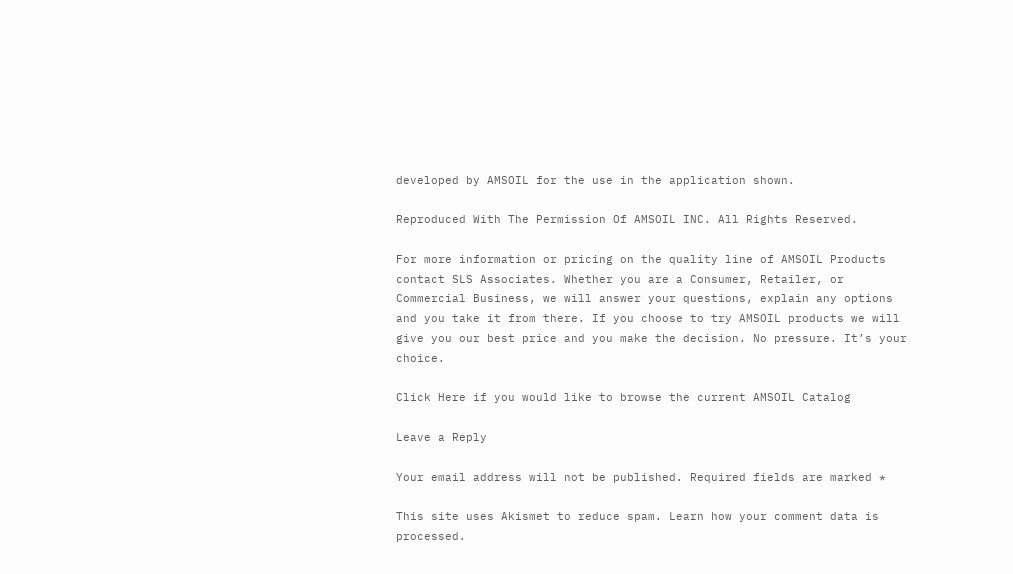developed by AMSOIL for the use in the application shown.

Reproduced With The Permission Of AMSOIL INC. All Rights Reserved.

For more information or pricing on the quality line of AMSOIL Products contact SLS Associates. Whether you are a Consumer, Retailer, or Commercial Business, we will answer your questions, explain any options and you take it from there. If you choose to try AMSOIL products we will give you our best price and you make the decision. No pressure. It’s your choice.

Click Here if you would like to browse the current AMSOIL Catalog

Leave a Reply

Your email address will not be published. Required fields are marked *

This site uses Akismet to reduce spam. Learn how your comment data is processed.